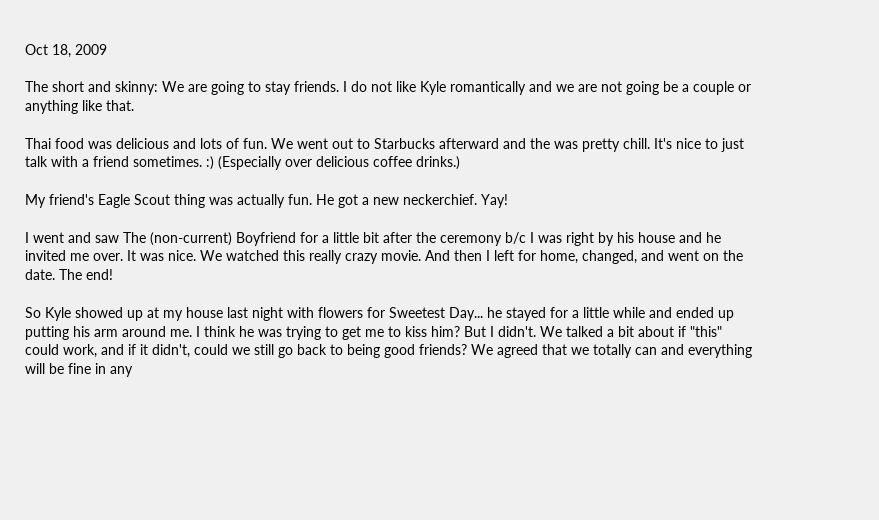Oct 18, 2009

The short and skinny: We are going to stay friends. I do not like Kyle romantically and we are not going be a couple or anything like that.

Thai food was delicious and lots of fun. We went out to Starbucks afterward and the was pretty chill. It's nice to just talk with a friend sometimes. :) (Especially over delicious coffee drinks.)

My friend's Eagle Scout thing was actually fun. He got a new neckerchief. Yay!

I went and saw The (non-current) Boyfriend for a little bit after the ceremony b/c I was right by his house and he invited me over. It was nice. We watched this really crazy movie. And then I left for home, changed, and went on the date. The end!

So Kyle showed up at my house last night with flowers for Sweetest Day... he stayed for a little while and ended up putting his arm around me. I think he was trying to get me to kiss him? But I didn't. We talked a bit about if "this" could work, and if it didn't, could we still go back to being good friends? We agreed that we totally can and everything will be fine in any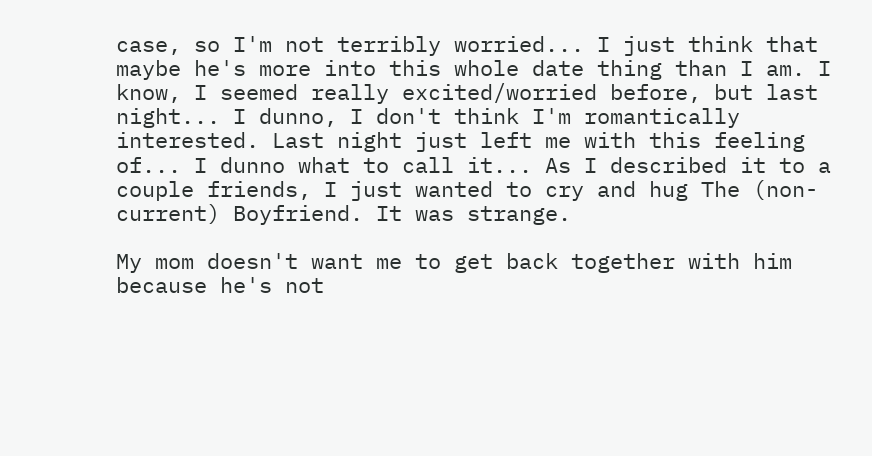case, so I'm not terribly worried... I just think that maybe he's more into this whole date thing than I am. I know, I seemed really excited/worried before, but last night... I dunno, I don't think I'm romantically interested. Last night just left me with this feeling of... I dunno what to call it... As I described it to a couple friends, I just wanted to cry and hug The (non-current) Boyfriend. It was strange.

My mom doesn't want me to get back together with him because he's not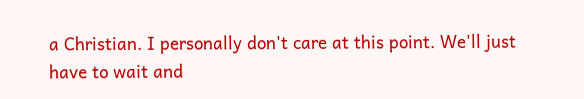a Christian. I personally don't care at this point. We'll just have to wait and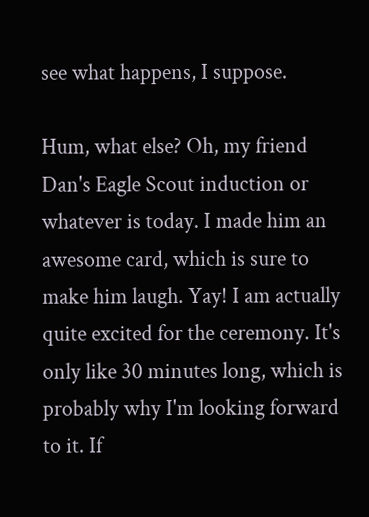see what happens, I suppose.

Hum, what else? Oh, my friend Dan's Eagle Scout induction or whatever is today. I made him an awesome card, which is sure to make him laugh. Yay! I am actually quite excited for the ceremony. It's only like 30 minutes long, which is probably why I'm looking forward to it. If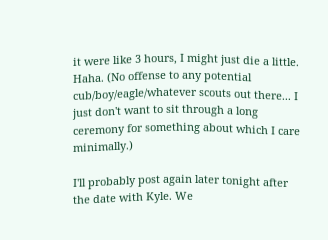it were like 3 hours, I might just die a little. Haha. (No offense to any potential cub/boy/eagle/whatever scouts out there... I just don't want to sit through a long ceremony for something about which I care minimally.)

I'll probably post again later tonight after the date with Kyle. We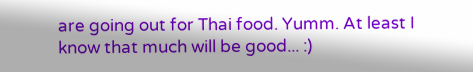are going out for Thai food. Yumm. At least I know that much will be good... :)